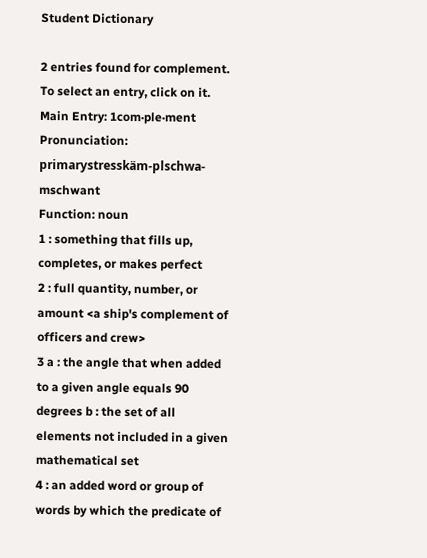Student Dictionary

2 entries found for complement.
To select an entry, click on it.
Main Entry: 1com·ple·ment
Pronunciation: primarystresskäm-plschwa-mschwant
Function: noun
1 : something that fills up, completes, or makes perfect
2 : full quantity, number, or amount <a ship's complement of officers and crew>
3 a : the angle that when added to a given angle equals 90 degrees b : the set of all elements not included in a given mathematical set
4 : an added word or group of words by which the predicate of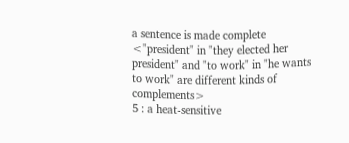a sentence is made complete <"president" in "they elected her president" and "to work" in "he wants to work" are different kinds of complements>
5 : a heat-sensitive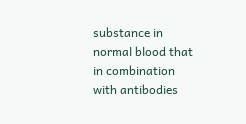substance in normal blood that in combination with antibodies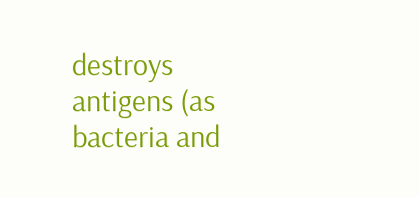destroys antigens (as bacteria and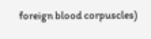foreign blood corpuscles)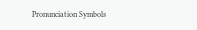Pronunciation Symbols